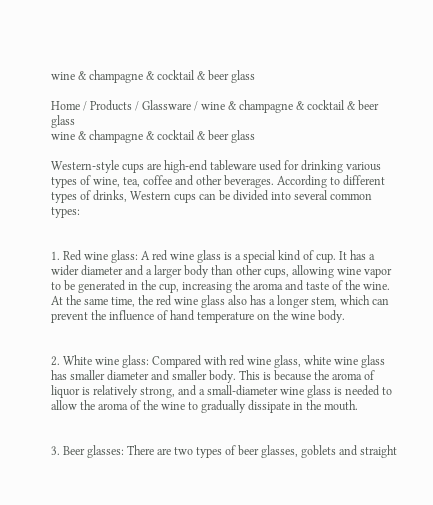wine & champagne & cocktail & beer glass

Home / Products / Glassware / wine & champagne & cocktail & beer glass
wine & champagne & cocktail & beer glass

Western-style cups are high-end tableware used for drinking various types of wine, tea, coffee and other beverages. According to different types of drinks, Western cups can be divided into several common types:


1. Red wine glass: A red wine glass is a special kind of cup. It has a wider diameter and a larger body than other cups, allowing wine vapor to be generated in the cup, increasing the aroma and taste of the wine. At the same time, the red wine glass also has a longer stem, which can prevent the influence of hand temperature on the wine body.


2. White wine glass: Compared with red wine glass, white wine glass has smaller diameter and smaller body. This is because the aroma of liquor is relatively strong, and a small-diameter wine glass is needed to allow the aroma of the wine to gradually dissipate in the mouth.


3. Beer glasses: There are two types of beer glasses, goblets and straight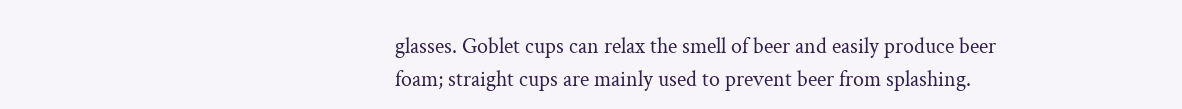glasses. Goblet cups can relax the smell of beer and easily produce beer foam; straight cups are mainly used to prevent beer from splashing.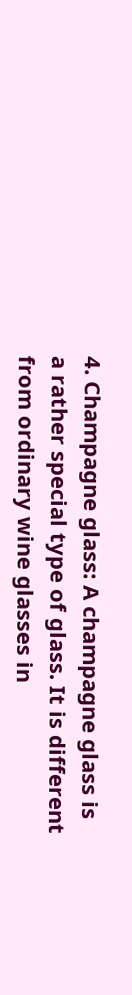4. Champagne glass: A champagne glass is a rather special type of glass. It is different from ordinary wine glasses in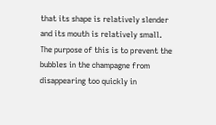that its shape is relatively slender and its mouth is relatively small. The purpose of this is to prevent the bubbles in the champagne from disappearing too quickly in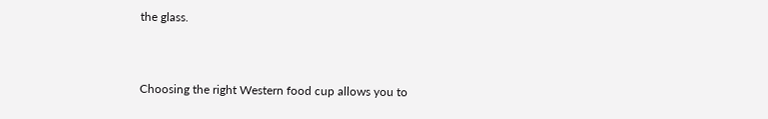the glass.


Choosing the right Western food cup allows you to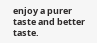enjoy a purer taste and better taste.